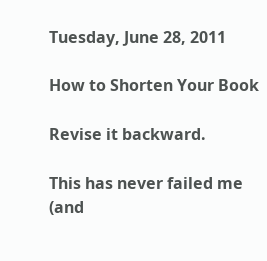Tuesday, June 28, 2011

How to Shorten Your Book

Revise it backward.

This has never failed me (and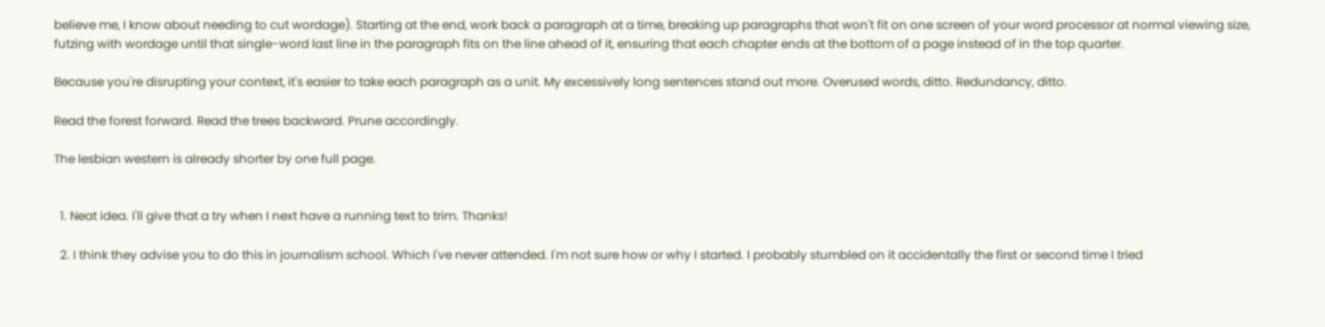believe me, I know about needing to cut wordage). Starting at the end, work back a paragraph at a time, breaking up paragraphs that won't fit on one screen of your word processor at normal viewing size, futzing with wordage until that single-word last line in the paragraph fits on the line ahead of it, ensuring that each chapter ends at the bottom of a page instead of in the top quarter.

Because you're disrupting your context, it's easier to take each paragraph as a unit. My excessively long sentences stand out more. Overused words, ditto. Redundancy, ditto.

Read the forest forward. Read the trees backward. Prune accordingly.

The lesbian western is already shorter by one full page.


  1. Neat idea. I'll give that a try when I next have a running text to trim. Thanks!

  2. I think they advise you to do this in journalism school. Which I've never attended. I'm not sure how or why I started. I probably stumbled on it accidentally the first or second time I tried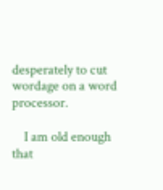desperately to cut wordage on a word processor.

    I am old enough that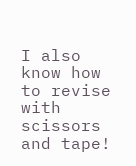I also know how to revise with scissors and tape!